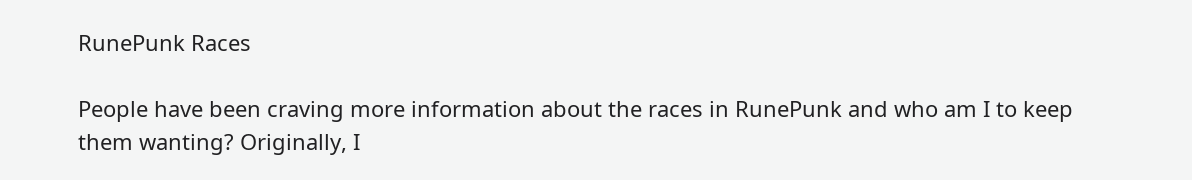RunePunk Races

People have been craving more information about the races in RunePunk and who am I to keep them wanting? Originally, I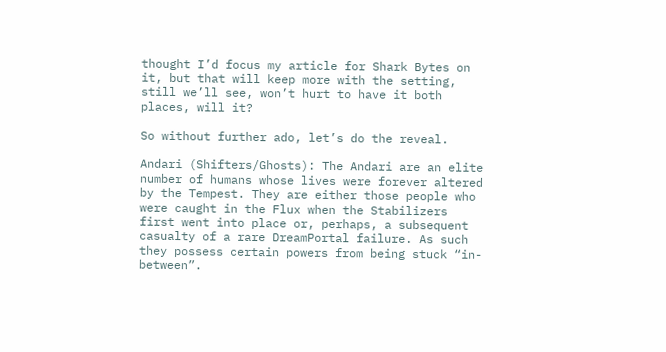thought I’d focus my article for Shark Bytes on it, but that will keep more with the setting, still we’ll see, won’t hurt to have it both places, will it?

So without further ado, let’s do the reveal.

Andari (Shifters/Ghosts): The Andari are an elite number of humans whose lives were forever altered by the Tempest. They are either those people who were caught in the Flux when the Stabilizers first went into place or, perhaps, a subsequent casualty of a rare DreamPortal failure. As such they possess certain powers from being stuck “in-between”.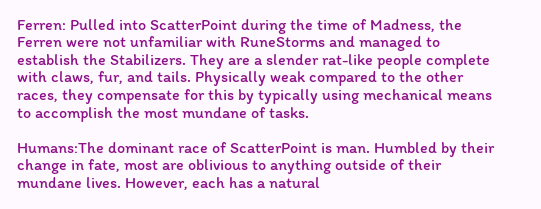Ferren: Pulled into ScatterPoint during the time of Madness, the Ferren were not unfamiliar with RuneStorms and managed to establish the Stabilizers. They are a slender rat-like people complete with claws, fur, and tails. Physically weak compared to the other races, they compensate for this by typically using mechanical means to accomplish the most mundane of tasks.

Humans:The dominant race of ScatterPoint is man. Humbled by their change in fate, most are oblivious to anything outside of their mundane lives. However, each has a natural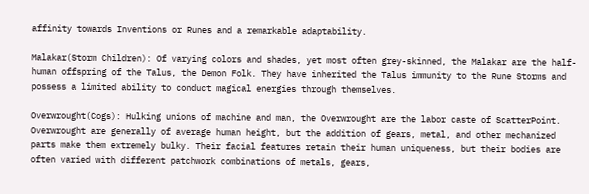affinity towards Inventions or Runes and a remarkable adaptability.

Malakar(Storm Children): Of varying colors and shades, yet most often grey-skinned, the Malakar are the half-human offspring of the Talus, the Demon Folk. They have inherited the Talus immunity to the Rune Storms and possess a limited ability to conduct magical energies through themselves.

Overwrought(Cogs): Hulking unions of machine and man, the Overwrought are the labor caste of ScatterPoint. Overwrought are generally of average human height, but the addition of gears, metal, and other mechanized parts make them extremely bulky. Their facial features retain their human uniqueness, but their bodies are often varied with different patchwork combinations of metals, gears,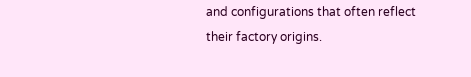and configurations that often reflect their factory origins.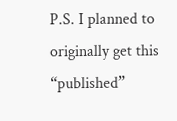P.S. I planned to originally get this “published”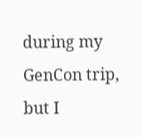during my GenCon trip, but I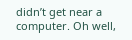didn’t get near a computer. Oh well,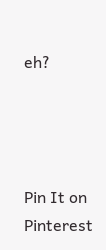eh?




Pin It on Pinterest